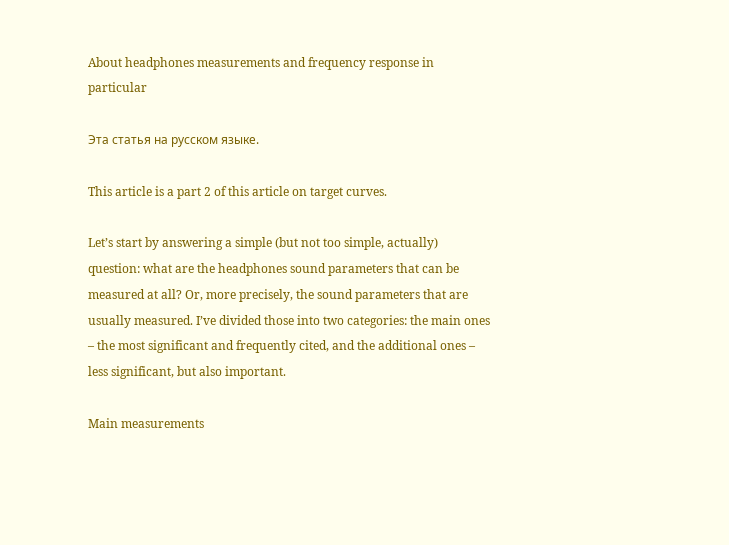About headphones measurements and frequency response in particular

Эта статья на русском языке.

This article is a part 2 of this article on target curves.

Let’s start by answering a simple (but not too simple, actually) question: what are the headphones sound parameters that can be measured at all? Or, more precisely, the sound parameters that are usually measured. I’ve divided those into two categories: the main ones – the most significant and frequently cited, and the additional ones – less significant, but also important.

Main measurements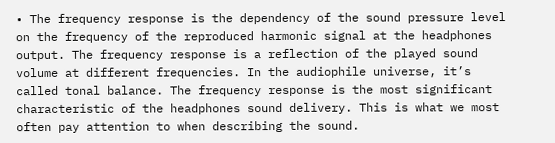• The frequency response is the dependency of the sound pressure level on the frequency of the reproduced harmonic signal at the headphones output. The frequency response is a reflection of the played sound volume at different frequencies. In the audiophile universe, it’s called tonal balance. The frequency response is the most significant characteristic of the headphones sound delivery. This is what we most often pay attention to when describing the sound.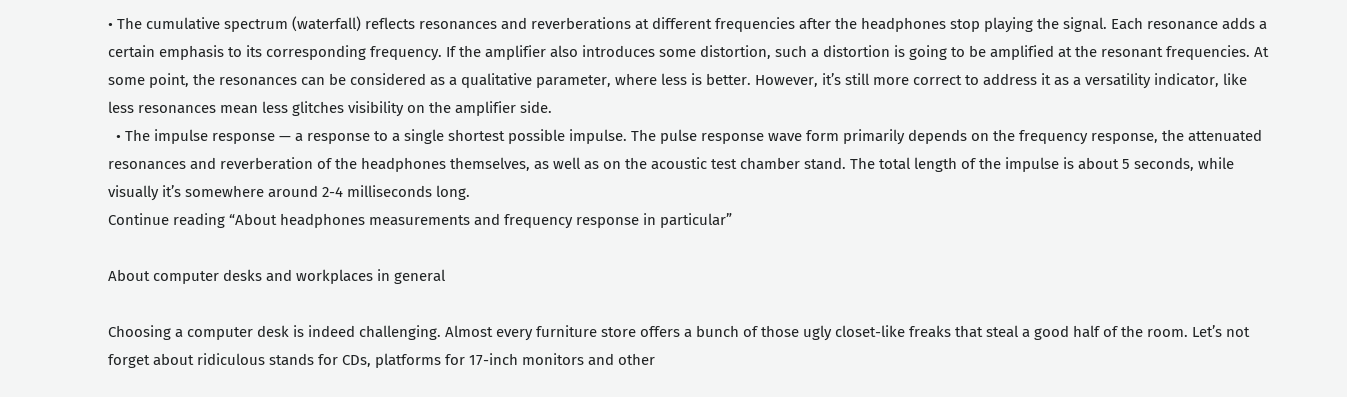• The cumulative spectrum (waterfall) reflects resonances and reverberations at different frequencies after the headphones stop playing the signal. Each resonance adds a certain emphasis to its corresponding frequency. If the amplifier also introduces some distortion, such a distortion is going to be amplified at the resonant frequencies. At some point, the resonances can be considered as a qualitative parameter, where less is better. However, it’s still more correct to address it as a versatility indicator, like less resonances mean less glitches visibility on the amplifier side.
  • The impulse response — a response to a single shortest possible impulse. The pulse response wave form primarily depends on the frequency response, the attenuated resonances and reverberation of the headphones themselves, as well as on the acoustic test chamber stand. The total length of the impulse is about 5 seconds, while visually it’s somewhere around 2-4 milliseconds long.
Continue reading “About headphones measurements and frequency response in particular”

About computer desks and workplaces in general

Choosing a computer desk is indeed challenging. Almost every furniture store offers a bunch of those ugly closet-like freaks that steal a good half of the room. Let’s not forget about ridiculous stands for CDs, platforms for 17-inch monitors and other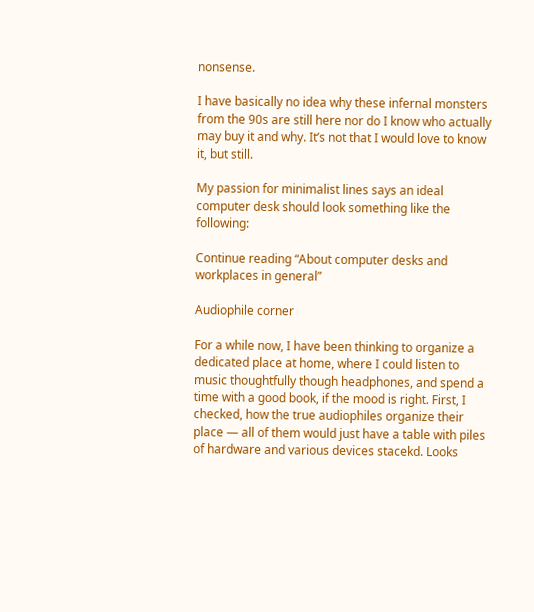nonsense.

I have basically no idea why these infernal monsters from the 90s are still here nor do I know who actually may buy it and why. It’s not that I would love to know it, but still.

My passion for minimalist lines says an ideal computer desk should look something like the following:

Continue reading “About computer desks and workplaces in general”

Audiophile corner

For a while now, I have been thinking to organize a dedicated place at home, where I could listen to music thoughtfully though headphones, and spend a time with a good book, if the mood is right. First, I checked, how the true audiophiles organize their place — all of them would just have a table with piles of hardware and various devices stacekd. Looks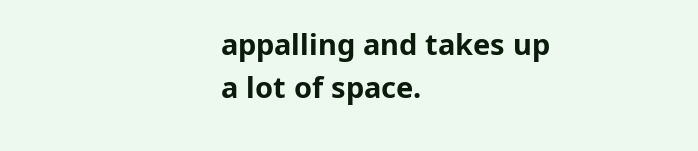appalling and takes up a lot of space.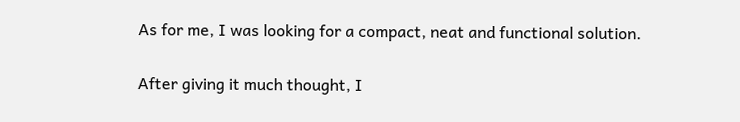As for me, I was looking for a compact, neat and functional solution.

After giving it much thought, I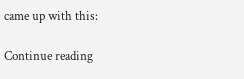came up with this:

Continue reading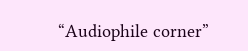“Audiophile corner”